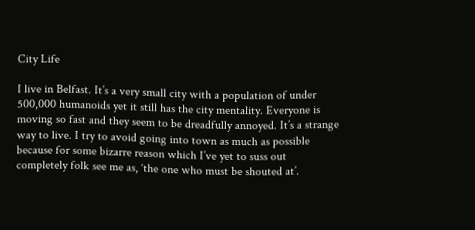City Life

I live in Belfast. It’s a very small city with a population of under 500,000 humanoids yet it still has the city mentality. Everyone is moving so fast and they seem to be dreadfully annoyed. It’s a strange way to live. I try to avoid going into town as much as possible because for some bizarre reason which I’ve yet to suss out completely folk see me as, ‘the one who must be shouted at’.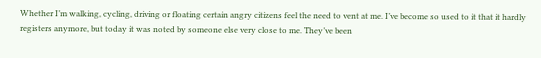Whether I’m walking, cycling, driving or floating certain angry citizens feel the need to vent at me. I’ve become so used to it that it hardly registers anymore, but today it was noted by someone else very close to me. They’ve been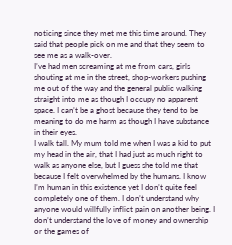noticing since they met me this time around. They said that people pick on me and that they seem to see me as a walk-over.
I’ve had men screaming at me from cars, girls shouting at me in the street, shop-workers pushing me out of the way and the general public walking straight into me as though I occupy no apparent space. I can’t be a ghost because they tend to be meaning to do me harm as though I have substance in their eyes.
I walk tall. My mum told me when I was a kid to put my head in the air, that I had just as much right to walk as anyone else, but I guess she told me that because I felt overwhelmed by the humans. I know I’m human in this existence yet I don’t quite feel completely one of them. I don’t understand why anyone would willfully inflict pain on another being. I don’t understand the love of money and ownership or the games of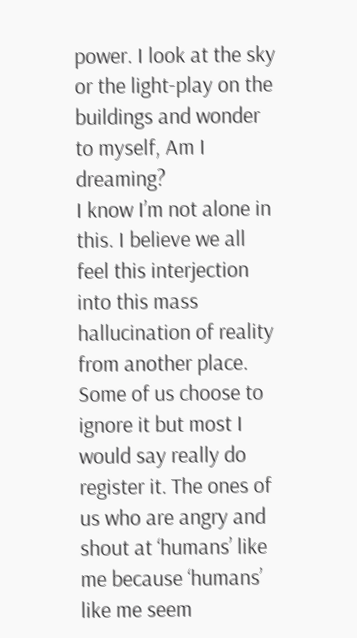power. I look at the sky or the light-play on the buildings and wonder to myself, Am I dreaming?
I know I’m not alone in this. I believe we all feel this interjection into this mass hallucination of reality from another place. Some of us choose to ignore it but most I would say really do register it. The ones of us who are angry and shout at ‘humans’ like me because ‘humans’ like me seem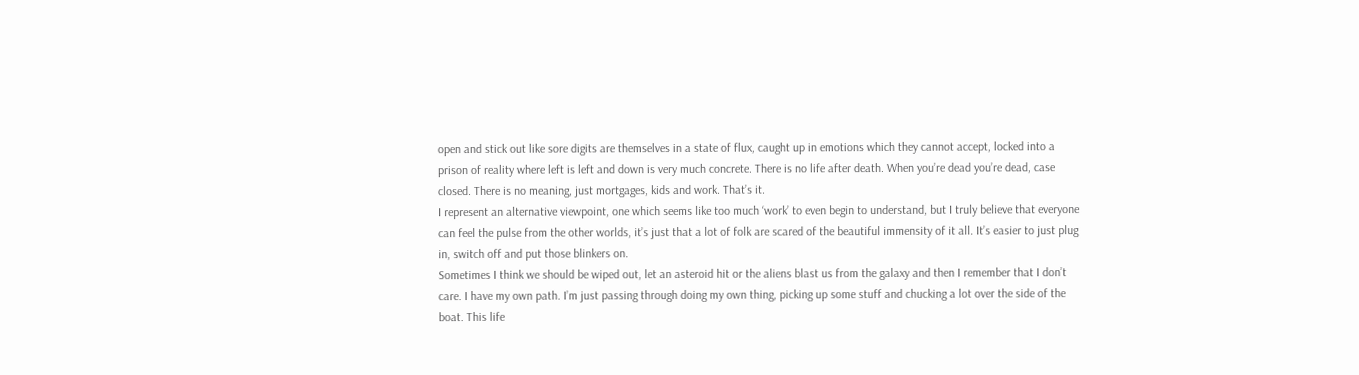open and stick out like sore digits are themselves in a state of flux, caught up in emotions which they cannot accept, locked into a prison of reality where left is left and down is very much concrete. There is no life after death. When you’re dead you’re dead, case closed. There is no meaning, just mortgages, kids and work. That’s it.
I represent an alternative viewpoint, one which seems like too much ‘work’ to even begin to understand, but I truly believe that everyone can feel the pulse from the other worlds, it’s just that a lot of folk are scared of the beautiful immensity of it all. It’s easier to just plug in, switch off and put those blinkers on.
Sometimes I think we should be wiped out, let an asteroid hit or the aliens blast us from the galaxy and then I remember that I don’t care. I have my own path. I’m just passing through doing my own thing, picking up some stuff and chucking a lot over the side of the boat. This life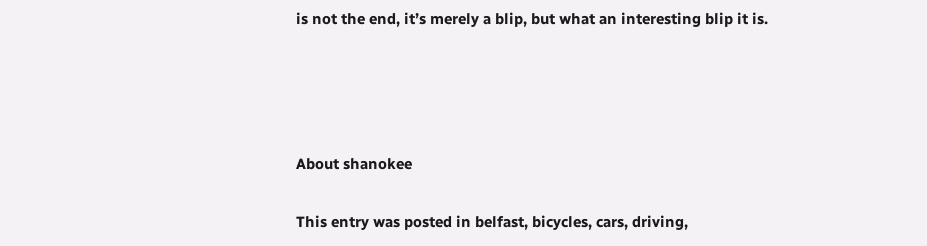is not the end, it’s merely a blip, but what an interesting blip it is.




About shanokee

This entry was posted in belfast, bicycles, cars, driving,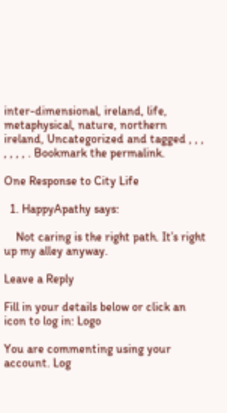inter-dimensional, ireland, life, metaphysical, nature, northern ireland, Uncategorized and tagged , , , , , , , . Bookmark the permalink.

One Response to City Life

  1. HappyApathy says:

    Not caring is the right path. It’s right up my alley anyway.

Leave a Reply

Fill in your details below or click an icon to log in: Logo

You are commenting using your account. Log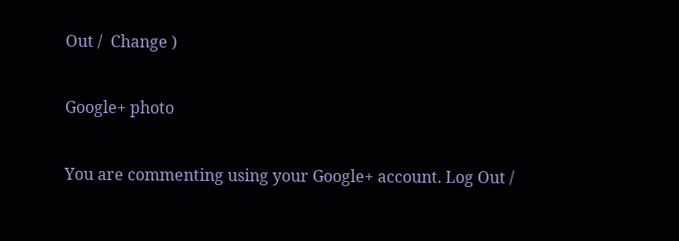Out /  Change )

Google+ photo

You are commenting using your Google+ account. Log Out /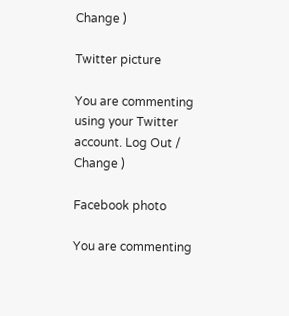Change )

Twitter picture

You are commenting using your Twitter account. Log Out /  Change )

Facebook photo

You are commenting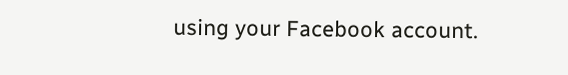using your Facebook account.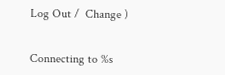Log Out /  Change )


Connecting to %s